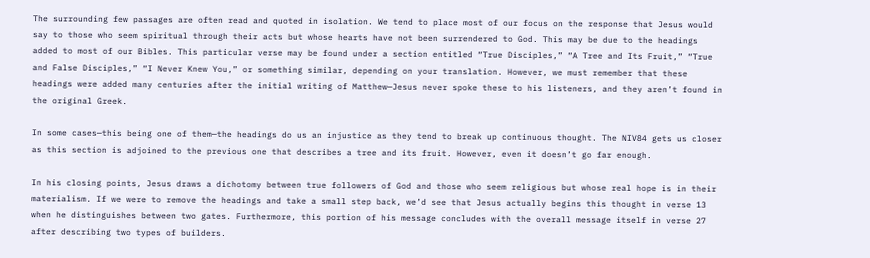The surrounding few passages are often read and quoted in isolation. We tend to place most of our focus on the response that Jesus would say to those who seem spiritual through their acts but whose hearts have not been surrendered to God. This may be due to the headings added to most of our Bibles. This particular verse may be found under a section entitled “True Disciples,” “A Tree and Its Fruit,” “True and False Disciples,” “I Never Knew You,” or something similar, depending on your translation. However, we must remember that these headings were added many centuries after the initial writing of Matthew—Jesus never spoke these to his listeners, and they aren’t found in the original Greek.

In some cases—this being one of them—the headings do us an injustice as they tend to break up continuous thought. The NIV84 gets us closer as this section is adjoined to the previous one that describes a tree and its fruit. However, even it doesn’t go far enough.

In his closing points, Jesus draws a dichotomy between true followers of God and those who seem religious but whose real hope is in their materialism. If we were to remove the headings and take a small step back, we’d see that Jesus actually begins this thought in verse 13 when he distinguishes between two gates. Furthermore, this portion of his message concludes with the overall message itself in verse 27 after describing two types of builders.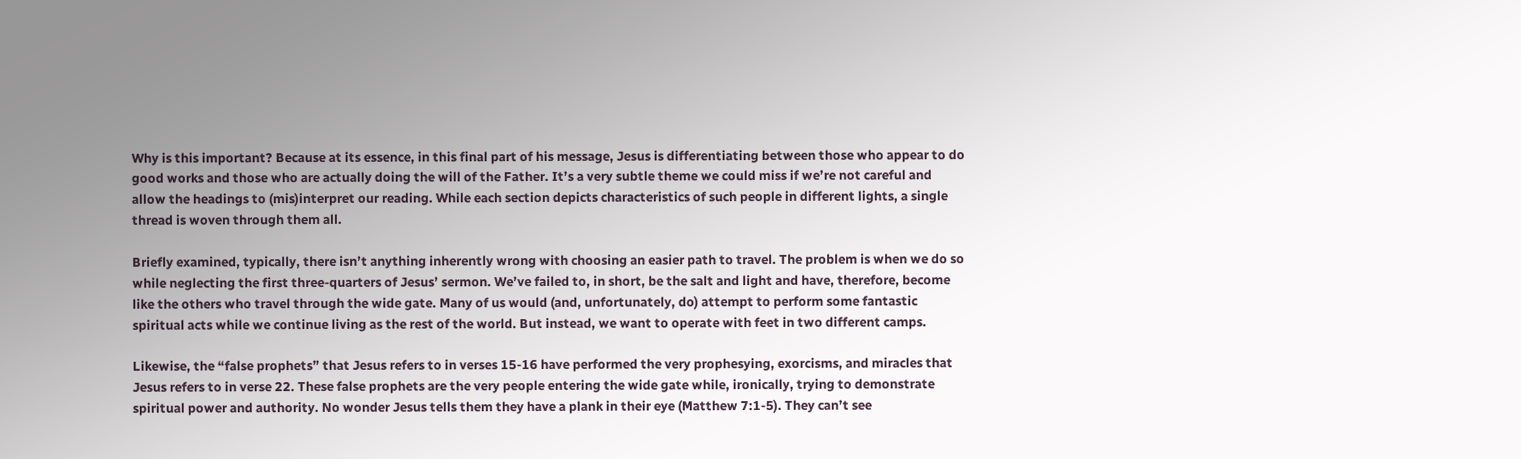Why is this important? Because at its essence, in this final part of his message, Jesus is differentiating between those who appear to do good works and those who are actually doing the will of the Father. It’s a very subtle theme we could miss if we’re not careful and allow the headings to (mis)interpret our reading. While each section depicts characteristics of such people in different lights, a single thread is woven through them all.

Briefly examined, typically, there isn’t anything inherently wrong with choosing an easier path to travel. The problem is when we do so while neglecting the first three-quarters of Jesus’ sermon. We’ve failed to, in short, be the salt and light and have, therefore, become like the others who travel through the wide gate. Many of us would (and, unfortunately, do) attempt to perform some fantastic spiritual acts while we continue living as the rest of the world. But instead, we want to operate with feet in two different camps.

Likewise, the “false prophets” that Jesus refers to in verses 15-16 have performed the very prophesying, exorcisms, and miracles that Jesus refers to in verse 22. These false prophets are the very people entering the wide gate while, ironically, trying to demonstrate spiritual power and authority. No wonder Jesus tells them they have a plank in their eye (Matthew 7:1-5). They can’t see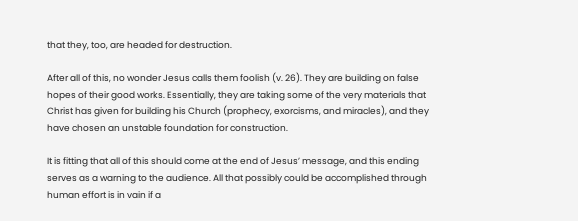that they, too, are headed for destruction.

After all of this, no wonder Jesus calls them foolish (v. 26). They are building on false hopes of their good works. Essentially, they are taking some of the very materials that Christ has given for building his Church (prophecy, exorcisms, and miracles), and they have chosen an unstable foundation for construction.

It is fitting that all of this should come at the end of Jesus’ message, and this ending serves as a warning to the audience. All that possibly could be accomplished through human effort is in vain if a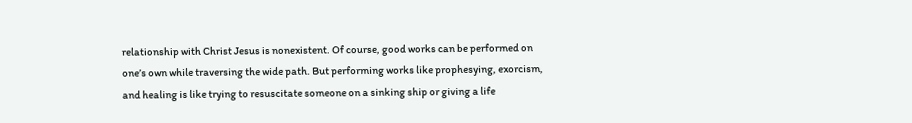relationship with Christ Jesus is nonexistent. Of course, good works can be performed on one’s own while traversing the wide path. But performing works like prophesying, exorcism, and healing is like trying to resuscitate someone on a sinking ship or giving a life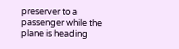preserver to a passenger while the plane is heading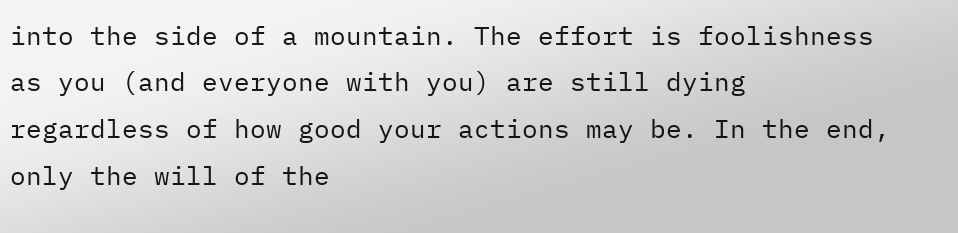into the side of a mountain. The effort is foolishness as you (and everyone with you) are still dying regardless of how good your actions may be. In the end, only the will of the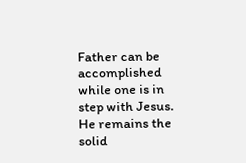Father can be accomplished while one is in step with Jesus. He remains the solid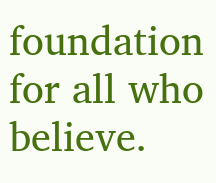foundation for all who believe.